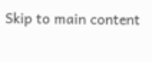Skip to main content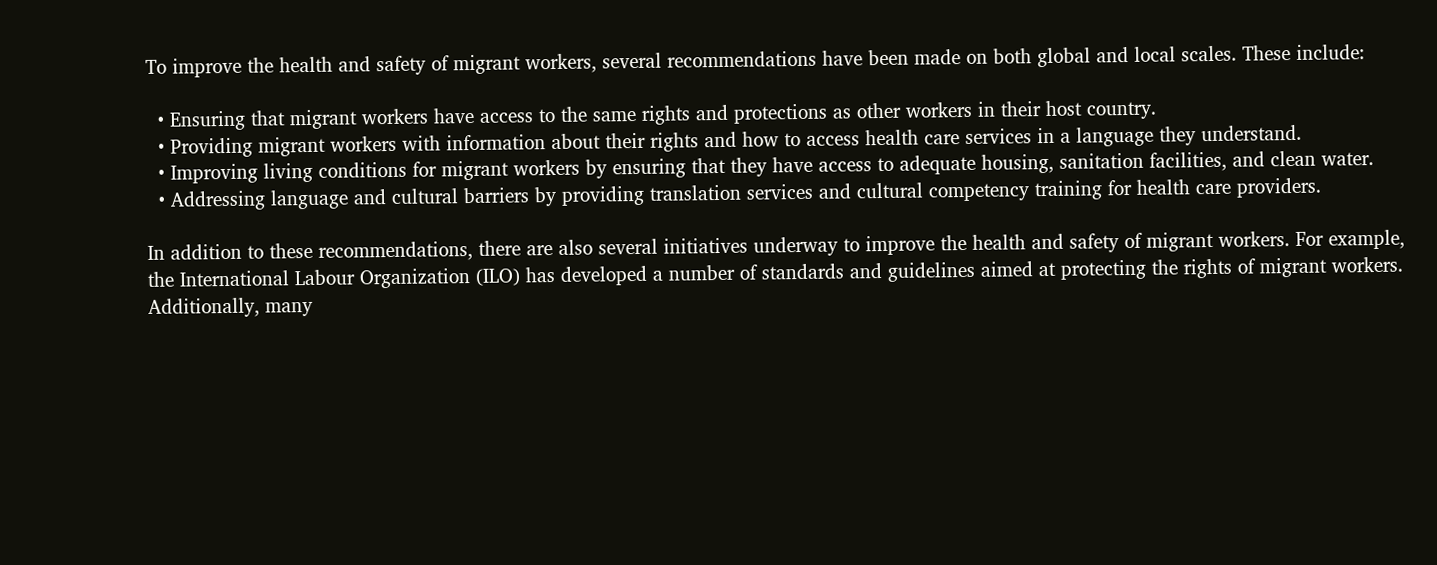To improve the health and safety of migrant workers, several recommendations have been made on both global and local scales. These include:

  • Ensuring that migrant workers have access to the same rights and protections as other workers in their host country.
  • Providing migrant workers with information about their rights and how to access health care services in a language they understand.
  • Improving living conditions for migrant workers by ensuring that they have access to adequate housing, sanitation facilities, and clean water.
  • Addressing language and cultural barriers by providing translation services and cultural competency training for health care providers.

In addition to these recommendations, there are also several initiatives underway to improve the health and safety of migrant workers. For example, the International Labour Organization (ILO) has developed a number of standards and guidelines aimed at protecting the rights of migrant workers. Additionally, many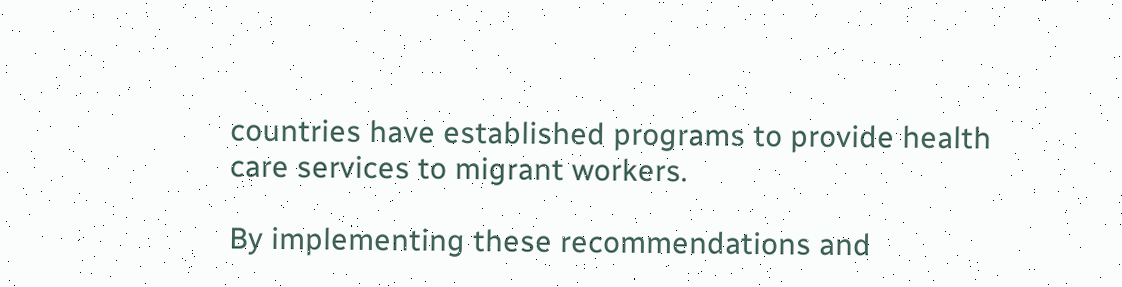countries have established programs to provide health care services to migrant workers.

By implementing these recommendations and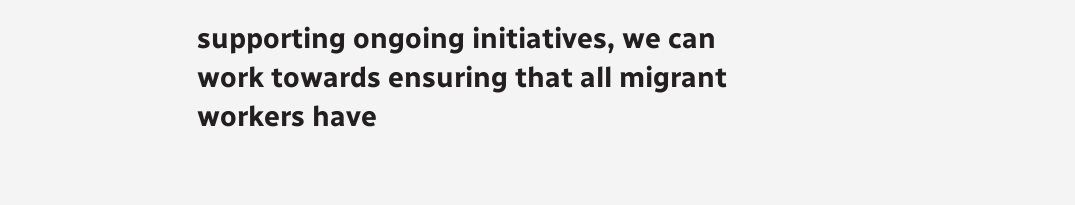supporting ongoing initiatives, we can work towards ensuring that all migrant workers have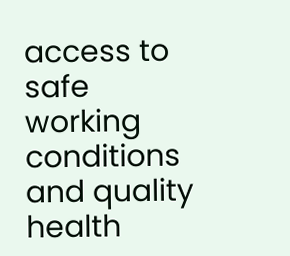access to safe working conditions and quality health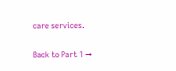care services.

Back to Part 1 →